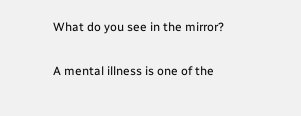What do you see in the mirror?

A mental illness is one of the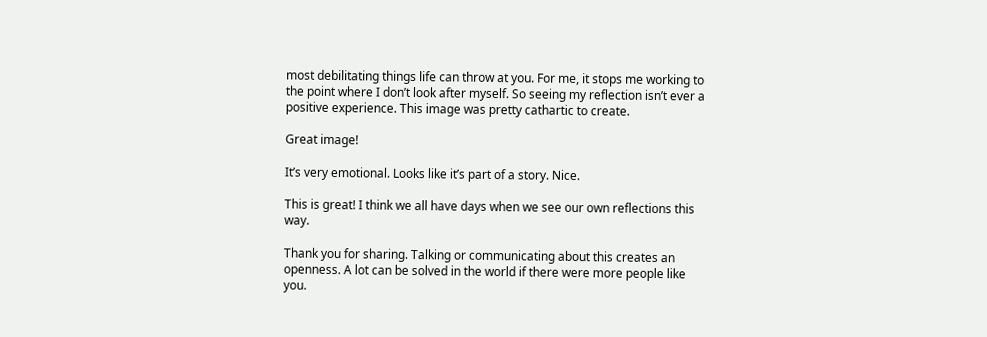most debilitating things life can throw at you. For me, it stops me working to the point where I don’t look after myself. So seeing my reflection isn’t ever a positive experience. This image was pretty cathartic to create.

Great image!

It’s very emotional. Looks like it’s part of a story. Nice.

This is great! I think we all have days when we see our own reflections this way.

Thank you for sharing. Talking or communicating about this creates an openness. A lot can be solved in the world if there were more people like you.